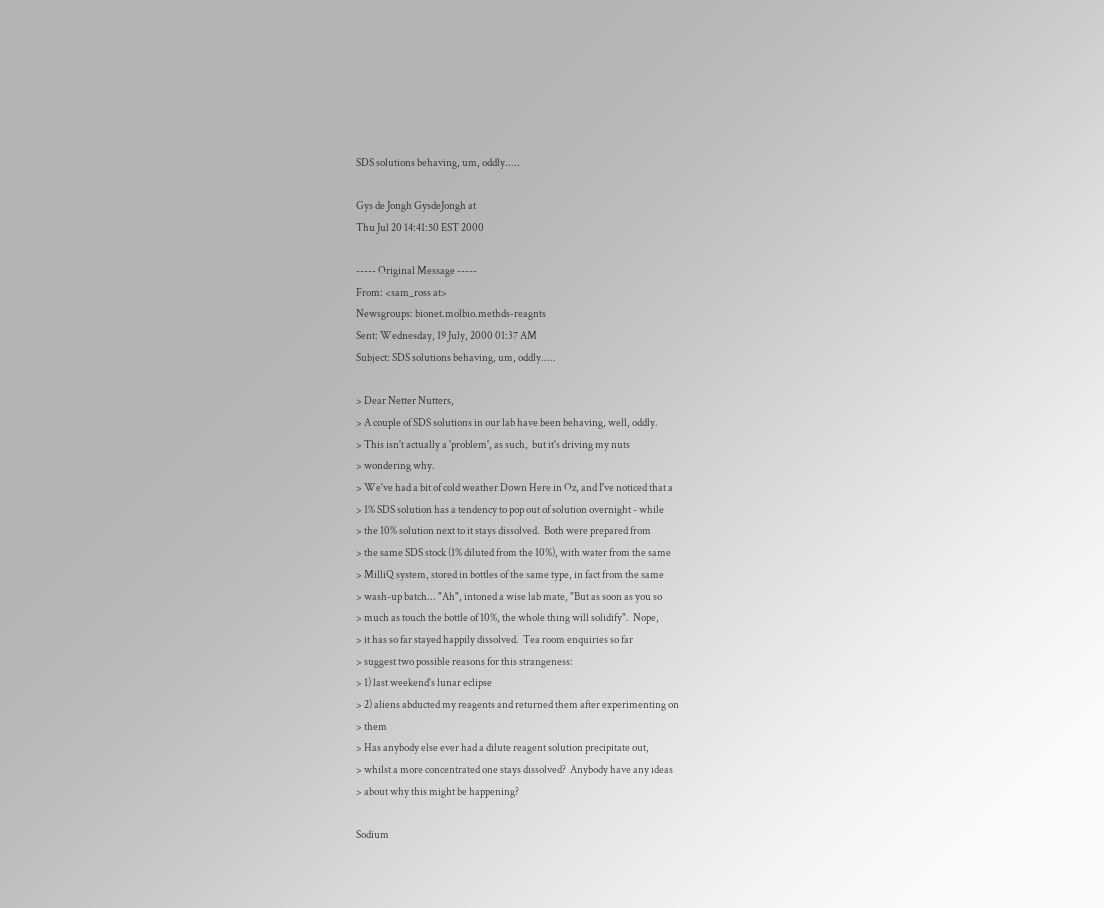SDS solutions behaving, um, oddly.....

Gys de Jongh GysdeJongh at
Thu Jul 20 14:41:50 EST 2000

----- Original Message -----
From: <sam_ross at>
Newsgroups: bionet.molbio.methds-reagnts
Sent: Wednesday, 19 July, 2000 01:37 AM
Subject: SDS solutions behaving, um, oddly.....

> Dear Netter Nutters,
> A couple of SDS solutions in our lab have been behaving, well, oddly.
> This isn't actually a 'problem', as such,  but it's driving my nuts
> wondering why.
> We've had a bit of cold weather Down Here in Oz, and I've noticed that a
> 1% SDS solution has a tendency to pop out of solution overnight - while
> the 10% solution next to it stays dissolved.  Both were prepared from
> the same SDS stock (1% diluted from the 10%), with water from the same
> MilliQ system, stored in bottles of the same type, in fact from the same
> wash-up batch... "Ah", intoned a wise lab mate, "But as soon as you so
> much as touch the bottle of 10%, the whole thing will solidify".  Nope,
> it has so far stayed happily dissolved.  Tea room enquiries so far
> suggest two possible reasons for this strangeness:
> 1) last weekend's lunar eclipse
> 2) aliens abducted my reagents and returned them after experimenting on
> them
> Has anybody else ever had a dilute reagent solution precipitate out,
> whilst a more concentrated one stays dissolved?  Anybody have any ideas
> about why this might be happening?

Sodium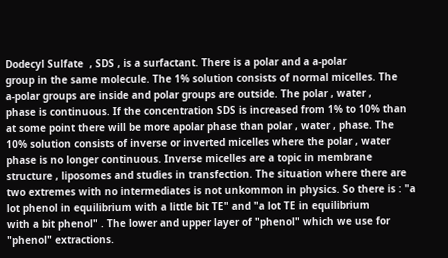Dodecyl Sulfate  , SDS , is a surfactant. There is a polar and a a-polar
group in the same molecule. The 1% solution consists of normal micelles. The
a-polar groups are inside and polar groups are outside. The polar , water ,
phase is continuous. If the concentration SDS is increased from 1% to 10% than
at some point there will be more apolar phase than polar , water , phase. The
10% solution consists of inverse or inverted micelles where the polar , water
phase is no longer continuous. Inverse micelles are a topic in membrane
structure , liposomes and studies in transfection. The situation where there are
two extremes with no intermediates is not unkommon in physics. So there is : "a
lot phenol in equilibrium with a little bit TE" and "a lot TE in equilibrium
with a bit phenol" . The lower and upper layer of "phenol" which we use for
"phenol" extractions.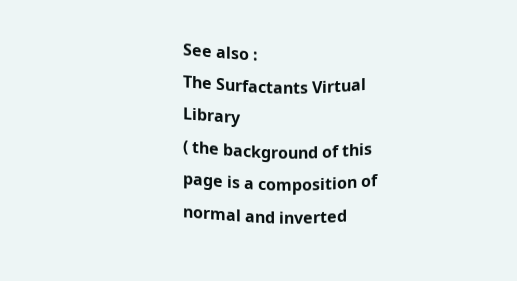See also :
The Surfactants Virtual Library
( the background of this page is a composition of normal and inverted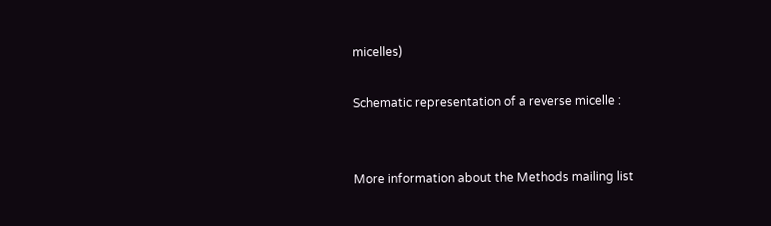micelles)

Schematic representation of a reverse micelle :


More information about the Methods mailing list